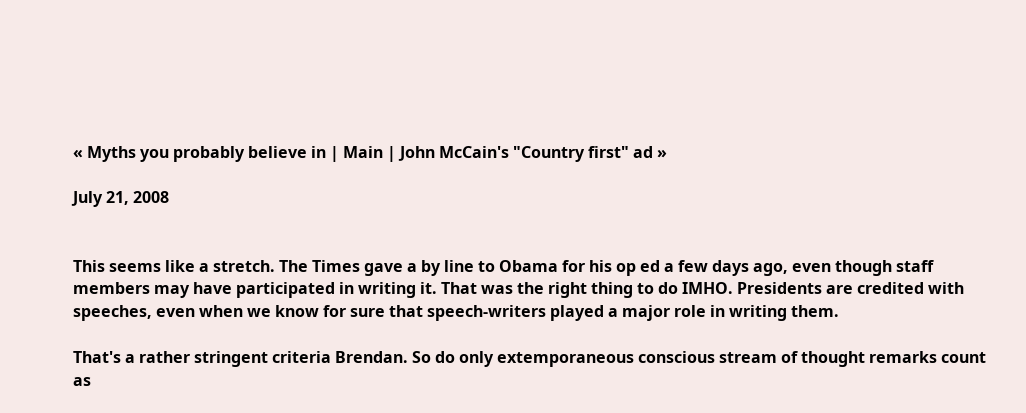« Myths you probably believe in | Main | John McCain's "Country first" ad »

July 21, 2008


This seems like a stretch. The Times gave a by line to Obama for his op ed a few days ago, even though staff members may have participated in writing it. That was the right thing to do IMHO. Presidents are credited with speeches, even when we know for sure that speech-writers played a major role in writing them.

That's a rather stringent criteria Brendan. So do only extemporaneous conscious stream of thought remarks count as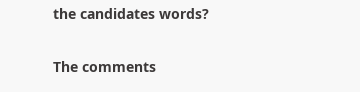the candidates words?

The comments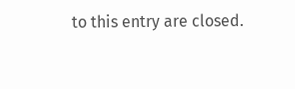to this entry are closed.